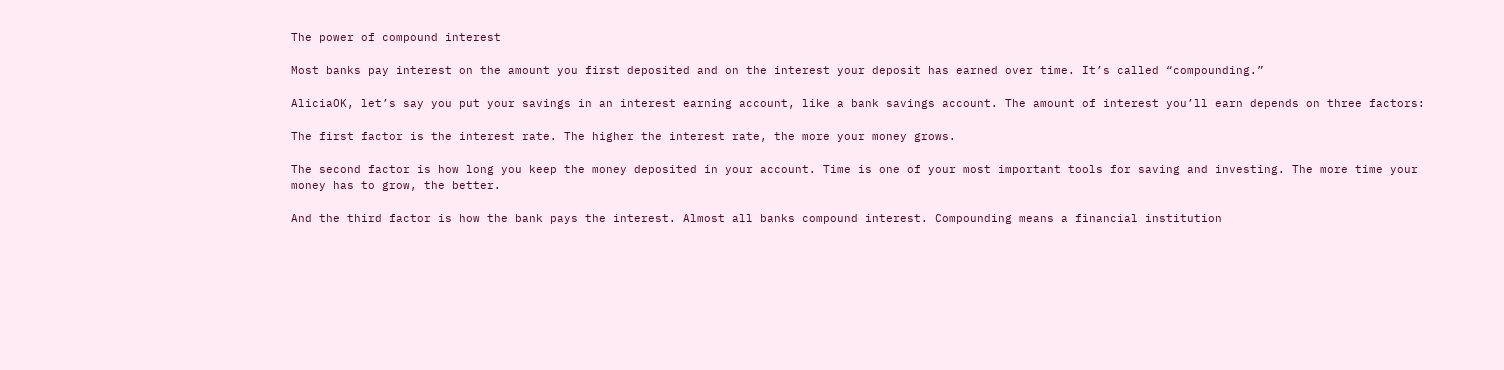The power of compound interest

Most banks pay interest on the amount you first deposited and on the interest your deposit has earned over time. It’s called “compounding.”

AliciaOK, let’s say you put your savings in an interest earning account, like a bank savings account. The amount of interest you’ll earn depends on three factors:

The first factor is the interest rate. The higher the interest rate, the more your money grows.

The second factor is how long you keep the money deposited in your account. Time is one of your most important tools for saving and investing. The more time your money has to grow, the better.

And the third factor is how the bank pays the interest. Almost all banks compound interest. Compounding means a financial institution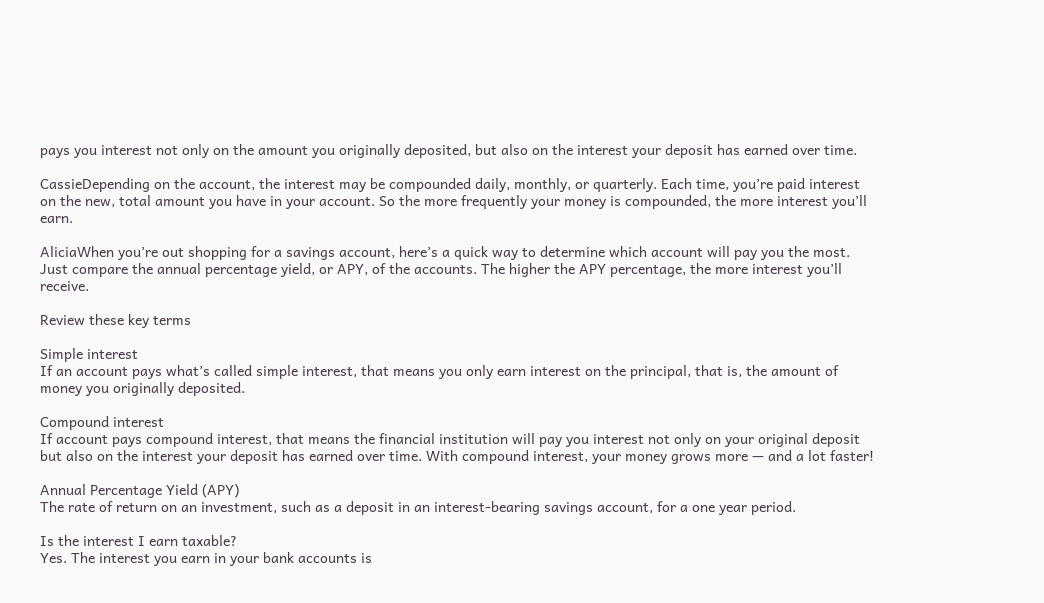pays you interest not only on the amount you originally deposited, but also on the interest your deposit has earned over time.

CassieDepending on the account, the interest may be compounded daily, monthly, or quarterly. Each time, you’re paid interest on the new, total amount you have in your account. So the more frequently your money is compounded, the more interest you’ll earn.

AliciaWhen you’re out shopping for a savings account, here’s a quick way to determine which account will pay you the most. Just compare the annual percentage yield, or APY, of the accounts. The higher the APY percentage, the more interest you’ll receive.

Review these key terms

Simple interest
If an account pays what’s called simple interest, that means you only earn interest on the principal, that is, the amount of money you originally deposited.

Compound interest
If account pays compound interest, that means the financial institution will pay you interest not only on your original deposit but also on the interest your deposit has earned over time. With compound interest, your money grows more — and a lot faster!

Annual Percentage Yield (APY)
The rate of return on an investment, such as a deposit in an interest-bearing savings account, for a one year period.

Is the interest I earn taxable?
Yes. The interest you earn in your bank accounts is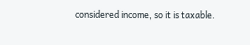considered income, so it is taxable.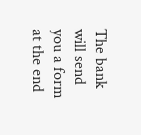The bank will send you a form at the end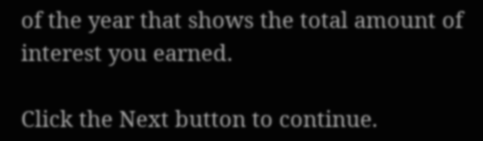of the year that shows the total amount of interest you earned.

Click the Next button to continue.